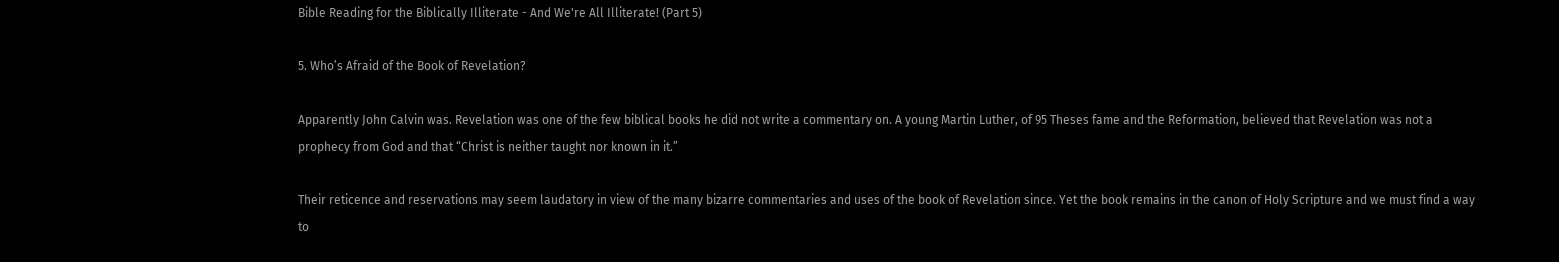Bible Reading for the Biblically Illiterate - And We're All Illiterate! (Part 5)

5. Who’s Afraid of the Book of Revelation?

Apparently John Calvin was. Revelation was one of the few biblical books he did not write a commentary on. A young Martin Luther, of 95 Theses fame and the Reformation, believed that Revelation was not a prophecy from God and that “Christ is neither taught nor known in it.”

Their reticence and reservations may seem laudatory in view of the many bizarre commentaries and uses of the book of Revelation since. Yet the book remains in the canon of Holy Scripture and we must find a way to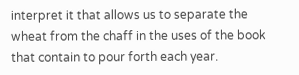interpret it that allows us to separate the wheat from the chaff in the uses of the book that contain to pour forth each year.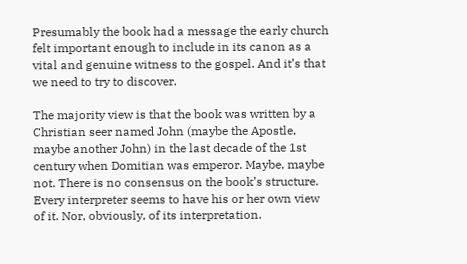Presumably the book had a message the early church felt important enough to include in its canon as a vital and genuine witness to the gospel. And it’s that we need to try to discover.

The majority view is that the book was written by a Christian seer named John (maybe the Apostle, maybe another John) in the last decade of the 1st century when Domitian was emperor. Maybe, maybe not. There is no consensus on the book’s structure. Every interpreter seems to have his or her own view of it. Nor, obviously, of its interpretation.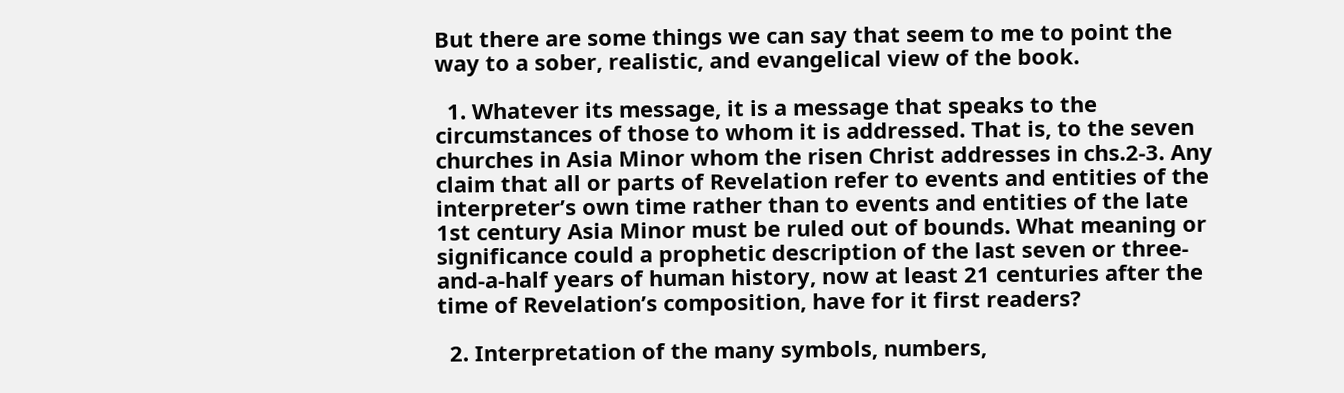But there are some things we can say that seem to me to point the way to a sober, realistic, and evangelical view of the book.

  1. Whatever its message, it is a message that speaks to the circumstances of those to whom it is addressed. That is, to the seven churches in Asia Minor whom the risen Christ addresses in chs.2-3. Any claim that all or parts of Revelation refer to events and entities of the interpreter’s own time rather than to events and entities of the late 1st century Asia Minor must be ruled out of bounds. What meaning or significance could a prophetic description of the last seven or three-and-a-half years of human history, now at least 21 centuries after the time of Revelation’s composition, have for it first readers?

  2. Interpretation of the many symbols, numbers,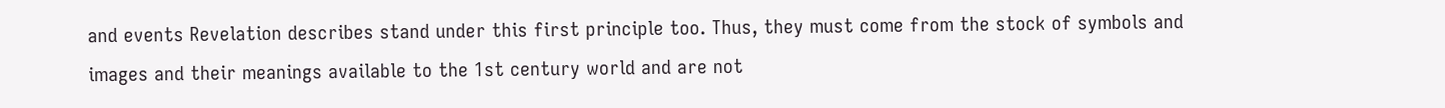and events Revelation describes stand under this first principle too. Thus, they must come from the stock of symbols and images and their meanings available to the 1st century world and are not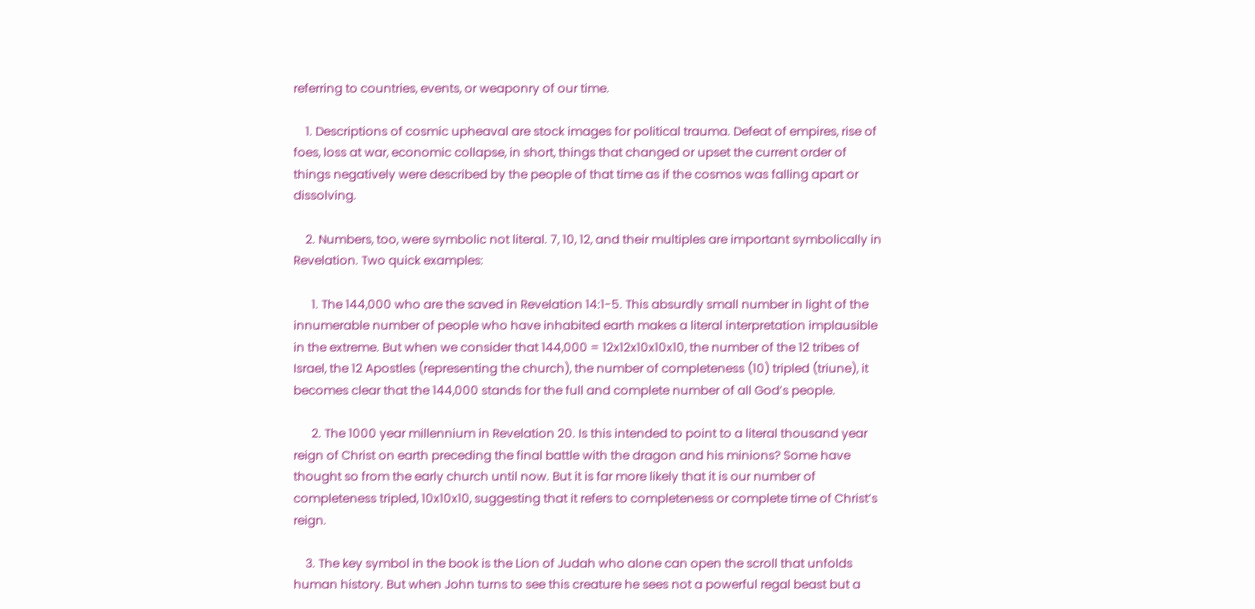referring to countries, events, or weaponry of our time.

    1. Descriptions of cosmic upheaval are stock images for political trauma. Defeat of empires, rise of foes, loss at war, economic collapse, in short, things that changed or upset the current order of things negatively were described by the people of that time as if the cosmos was falling apart or dissolving.

    2. Numbers, too, were symbolic not literal. 7, 10, 12, and their multiples are important symbolically in Revelation. Two quick examples:

      1. The 144,000 who are the saved in Revelation 14:1-5. This absurdly small number in light of the innumerable number of people who have inhabited earth makes a literal interpretation implausible in the extreme. But when we consider that 144,000 = 12x12x10x10x10, the number of the 12 tribes of Israel, the 12 Apostles (representing the church), the number of completeness (10) tripled (triune), it becomes clear that the 144,000 stands for the full and complete number of all God’s people.

      2. The 1000 year millennium in Revelation 20. Is this intended to point to a literal thousand year reign of Christ on earth preceding the final battle with the dragon and his minions? Some have thought so from the early church until now. But it is far more likely that it is our number of completeness tripled, 10x10x10, suggesting that it refers to completeness or complete time of Christ’s reign.

    3. The key symbol in the book is the Lion of Judah who alone can open the scroll that unfolds human history. But when John turns to see this creature he sees not a powerful regal beast but a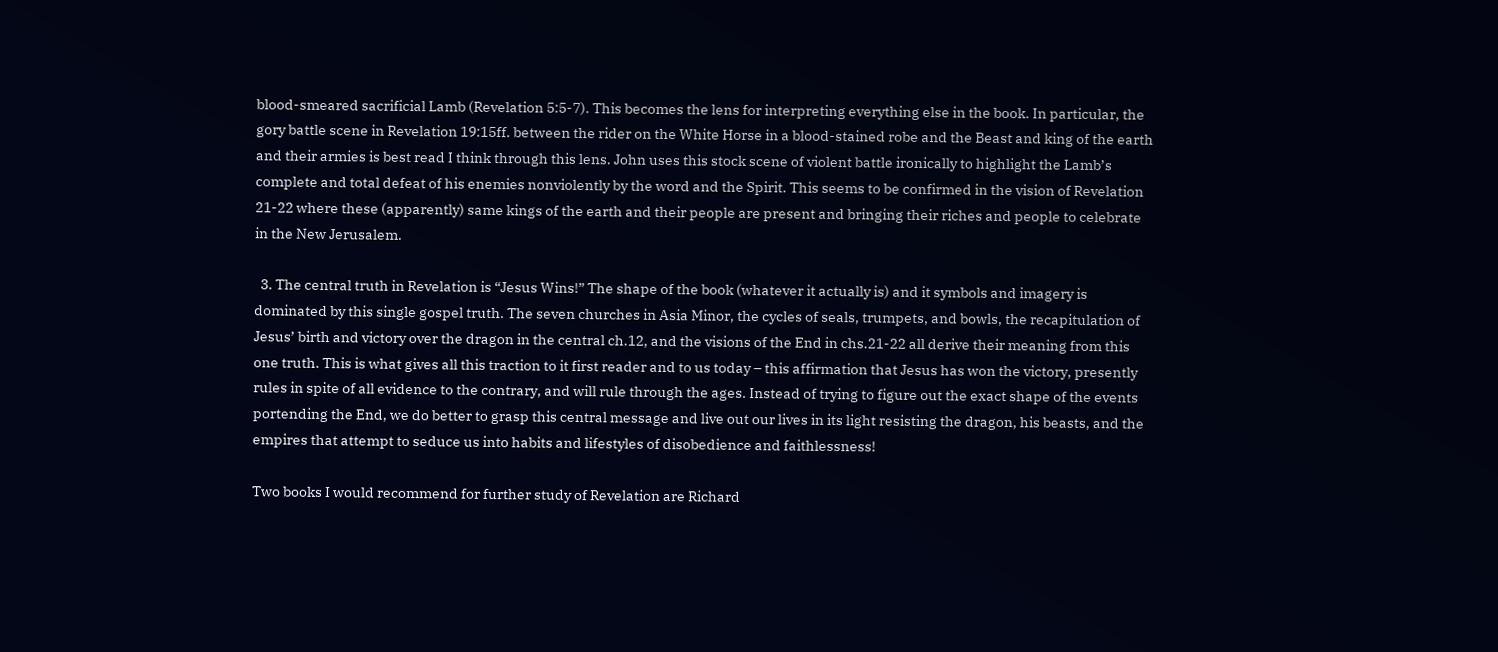blood-smeared sacrificial Lamb (Revelation 5:5-7). This becomes the lens for interpreting everything else in the book. In particular, the gory battle scene in Revelation 19:15ff. between the rider on the White Horse in a blood-stained robe and the Beast and king of the earth and their armies is best read I think through this lens. John uses this stock scene of violent battle ironically to highlight the Lamb’s complete and total defeat of his enemies nonviolently by the word and the Spirit. This seems to be confirmed in the vision of Revelation 21-22 where these (apparently) same kings of the earth and their people are present and bringing their riches and people to celebrate in the New Jerusalem.

  3. The central truth in Revelation is “Jesus Wins!” The shape of the book (whatever it actually is) and it symbols and imagery is dominated by this single gospel truth. The seven churches in Asia Minor, the cycles of seals, trumpets, and bowls, the recapitulation of Jesus’ birth and victory over the dragon in the central ch.12, and the visions of the End in chs.21-22 all derive their meaning from this one truth. This is what gives all this traction to it first reader and to us today – this affirmation that Jesus has won the victory, presently rules in spite of all evidence to the contrary, and will rule through the ages. Instead of trying to figure out the exact shape of the events portending the End, we do better to grasp this central message and live out our lives in its light resisting the dragon, his beasts, and the empires that attempt to seduce us into habits and lifestyles of disobedience and faithlessness!

Two books I would recommend for further study of Revelation are Richard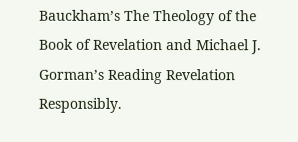Bauckham’s The Theology of the Book of Revelation and Michael J. Gorman’s Reading Revelation Responsibly.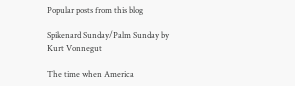Popular posts from this blog

Spikenard Sunday/Palm Sunday by Kurt Vonnegut

The time when America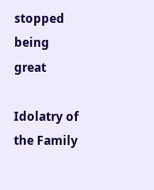stopped being great

Idolatry of the Family